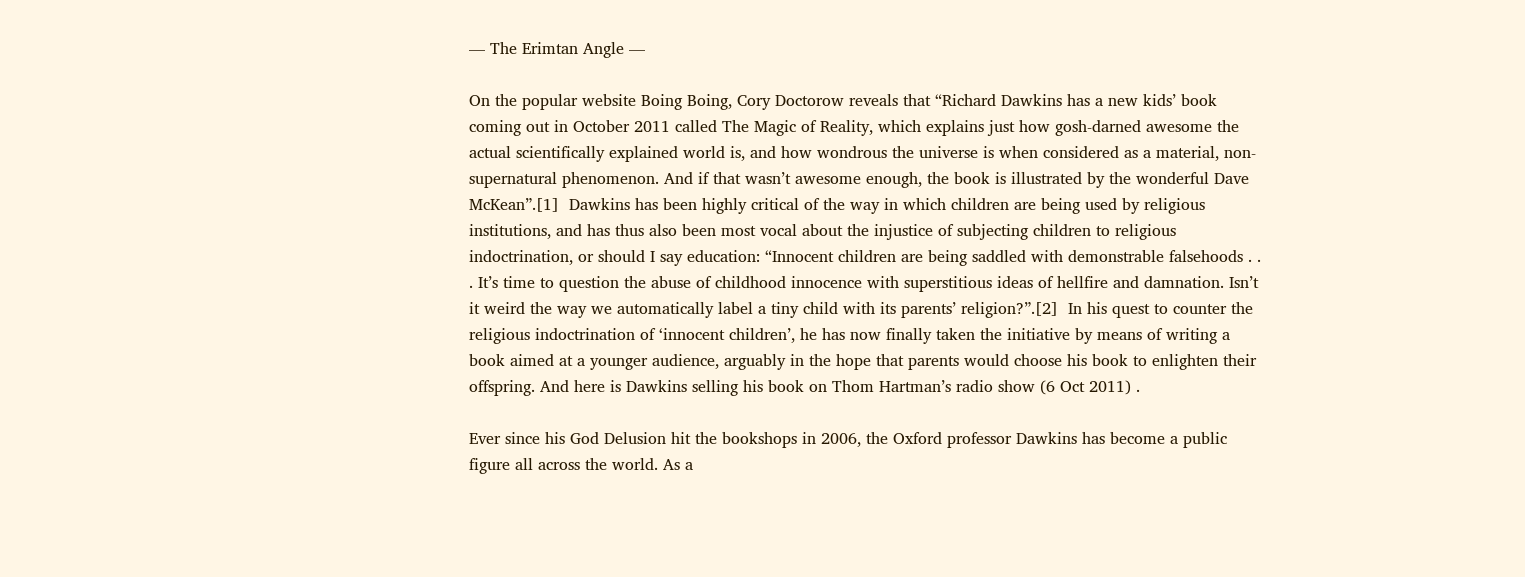— The Erimtan Angle —

On the popular website Boing Boing, Cory Doctorow reveals that “Richard Dawkins has a new kids’ book coming out in October 2011 called The Magic of Reality, which explains just how gosh-darned awesome the actual scientifically explained world is, and how wondrous the universe is when considered as a material, non-supernatural phenomenon. And if that wasn’t awesome enough, the book is illustrated by the wonderful Dave McKean”.[1]  Dawkins has been highly critical of the way in which children are being used by religious institutions, and has thus also been most vocal about the injustice of subjecting children to religious indoctrination, or should I say education: “Innocent children are being saddled with demonstrable falsehoods . . . It’s time to question the abuse of childhood innocence with superstitious ideas of hellfire and damnation. Isn’t it weird the way we automatically label a tiny child with its parents’ religion?”.[2]  In his quest to counter the religious indoctrination of ‘innocent children’, he has now finally taken the initiative by means of writing a book aimed at a younger audience, arguably in the hope that parents would choose his book to enlighten their offspring. And here is Dawkins selling his book on Thom Hartman’s radio show (6 Oct 2011) .

Ever since his God Delusion hit the bookshops in 2006, the Oxford professor Dawkins has become a public figure all across the world. As a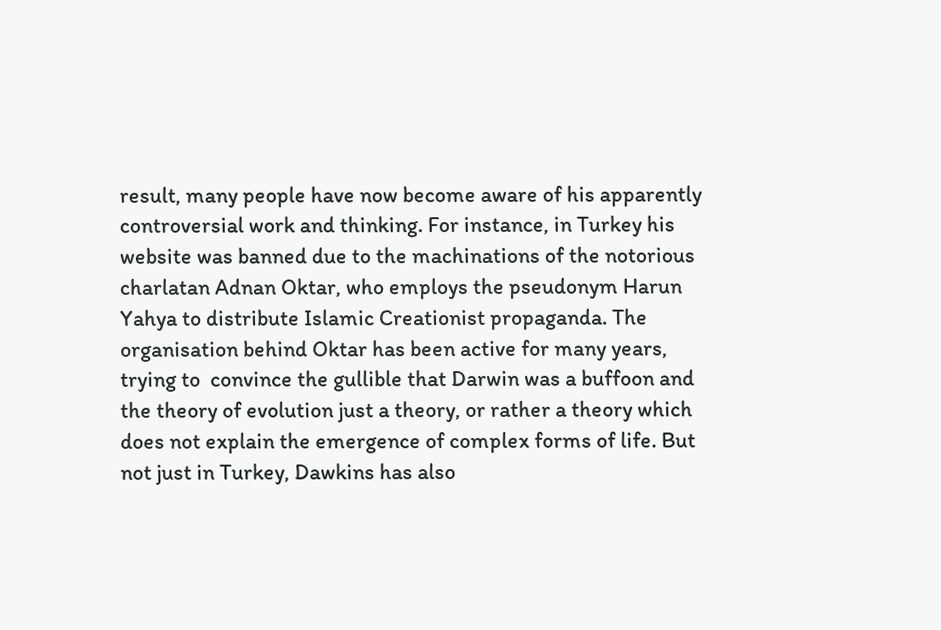result, many people have now become aware of his apparently controversial work and thinking. For instance, in Turkey his website was banned due to the machinations of the notorious charlatan Adnan Oktar, who employs the pseudonym Harun Yahya to distribute Islamic Creationist propaganda. The organisation behind Oktar has been active for many years, trying to  convince the gullible that Darwin was a buffoon and the theory of evolution just a theory, or rather a theory which does not explain the emergence of complex forms of life. But not just in Turkey, Dawkins has also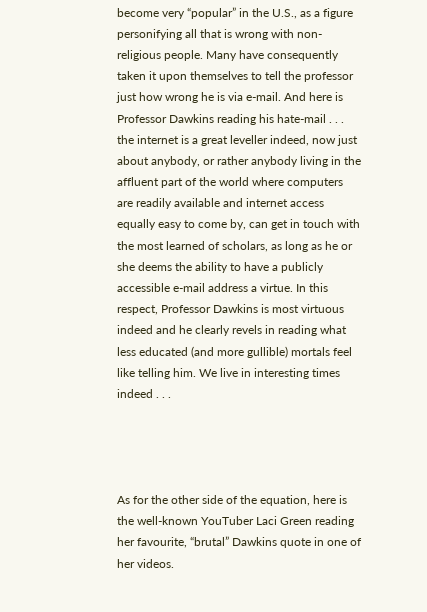become very “popular” in the U.S., as a figure personifying all that is wrong with non-religious people. Many have consequently taken it upon themselves to tell the professor just how wrong he is via e-mail. And here is Professor Dawkins reading his hate-mail . . . the internet is a great leveller indeed, now just about anybody, or rather anybody living in the affluent part of the world where computers are readily available and internet access equally easy to come by, can get in touch with the most learned of scholars, as long as he or she deems the ability to have a publicly accessible e-mail address a virtue. In this respect, Professor Dawkins is most virtuous indeed and he clearly revels in reading what less educated (and more gullible) mortals feel like telling him. We live in interesting times indeed . . .




As for the other side of the equation, here is the well-known YouTuber Laci Green reading her favourite, “brutal” Dawkins quote in one of her videos.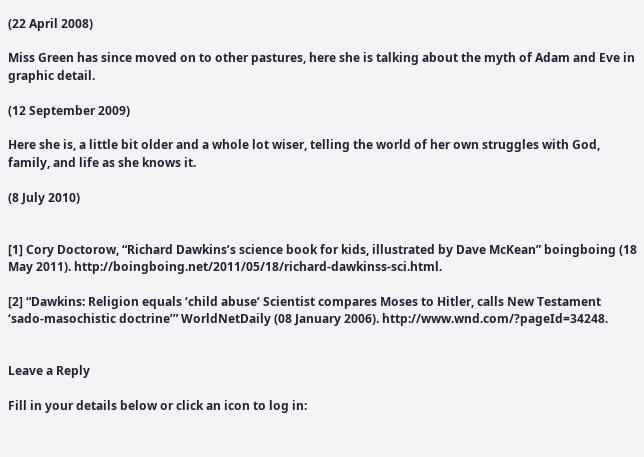(22 April 2008)

Miss Green has since moved on to other pastures, here she is talking about the myth of Adam and Eve in graphic detail.

(12 September 2009)

Here she is, a little bit older and a whole lot wiser, telling the world of her own struggles with God, family, and life as she knows it.

(8 July 2010)


[1] Cory Doctorow, “Richard Dawkins’s science book for kids, illustrated by Dave McKean” boingboing (18 May 2011). http://boingboing.net/2011/05/18/richard-dawkinss-sci.html.

[2] “Dawkins: Religion equals ‘child abuse’ Scientist compares Moses to Hitler, calls New Testament ‘sado-masochistic doctrine’” WorldNetDaily (08 January 2006). http://www.wnd.com/?pageId=34248.


Leave a Reply

Fill in your details below or click an icon to log in: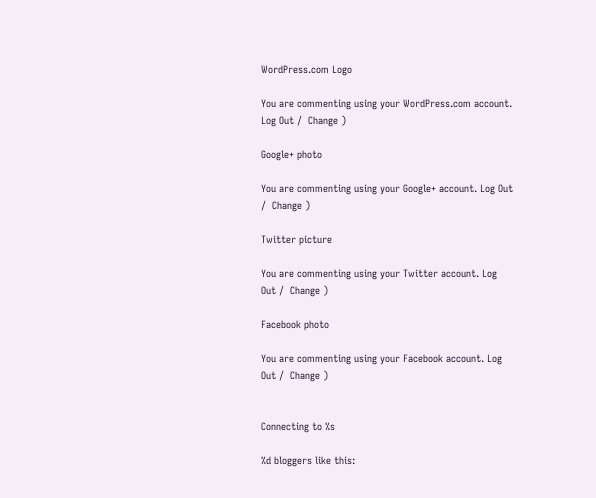WordPress.com Logo

You are commenting using your WordPress.com account. Log Out /  Change )

Google+ photo

You are commenting using your Google+ account. Log Out /  Change )

Twitter picture

You are commenting using your Twitter account. Log Out /  Change )

Facebook photo

You are commenting using your Facebook account. Log Out /  Change )


Connecting to %s

%d bloggers like this: